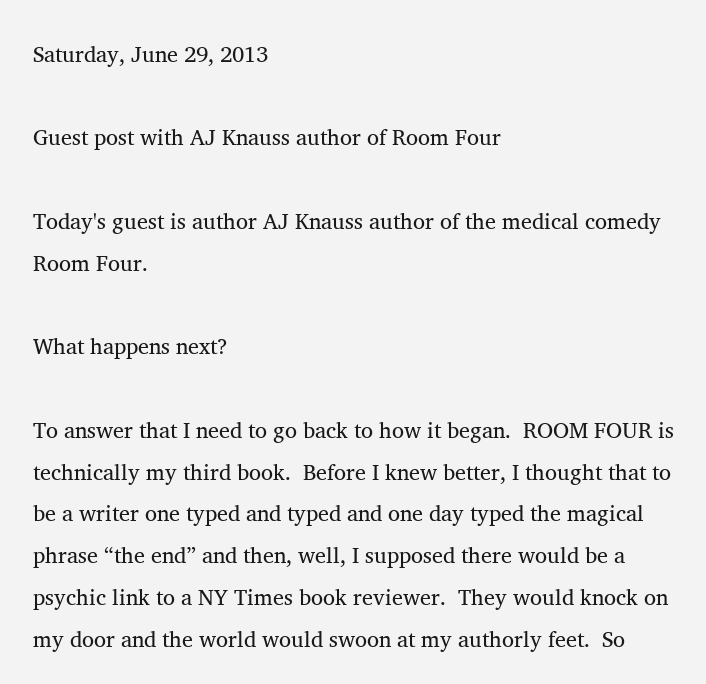Saturday, June 29, 2013

Guest post with AJ Knauss author of Room Four

Today's guest is author AJ Knauss author of the medical comedy Room Four.

What happens next?

To answer that I need to go back to how it began.  ROOM FOUR is technically my third book.  Before I knew better, I thought that to be a writer one typed and typed and one day typed the magical phrase “the end” and then, well, I supposed there would be a psychic link to a NY Times book reviewer.  They would knock on my door and the world would swoon at my authorly feet.  So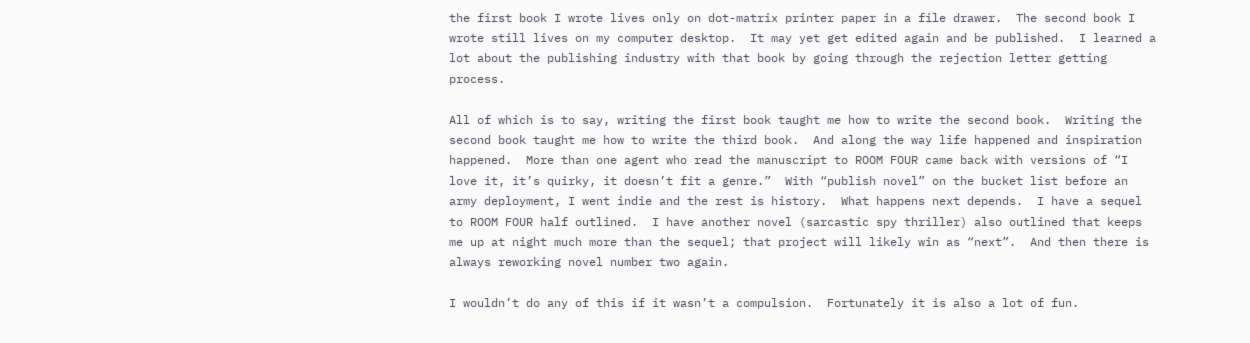the first book I wrote lives only on dot-matrix printer paper in a file drawer.  The second book I wrote still lives on my computer desktop.  It may yet get edited again and be published.  I learned a lot about the publishing industry with that book by going through the rejection letter getting process.

All of which is to say, writing the first book taught me how to write the second book.  Writing the second book taught me how to write the third book.  And along the way life happened and inspiration happened.  More than one agent who read the manuscript to ROOM FOUR came back with versions of “I love it, it’s quirky, it doesn’t fit a genre.”  With “publish novel” on the bucket list before an army deployment, I went indie and the rest is history.  What happens next depends.  I have a sequel to ROOM FOUR half outlined.  I have another novel (sarcastic spy thriller) also outlined that keeps me up at night much more than the sequel; that project will likely win as “next”.  And then there is always reworking novel number two again.

I wouldn’t do any of this if it wasn’t a compulsion.  Fortunately it is also a lot of fun.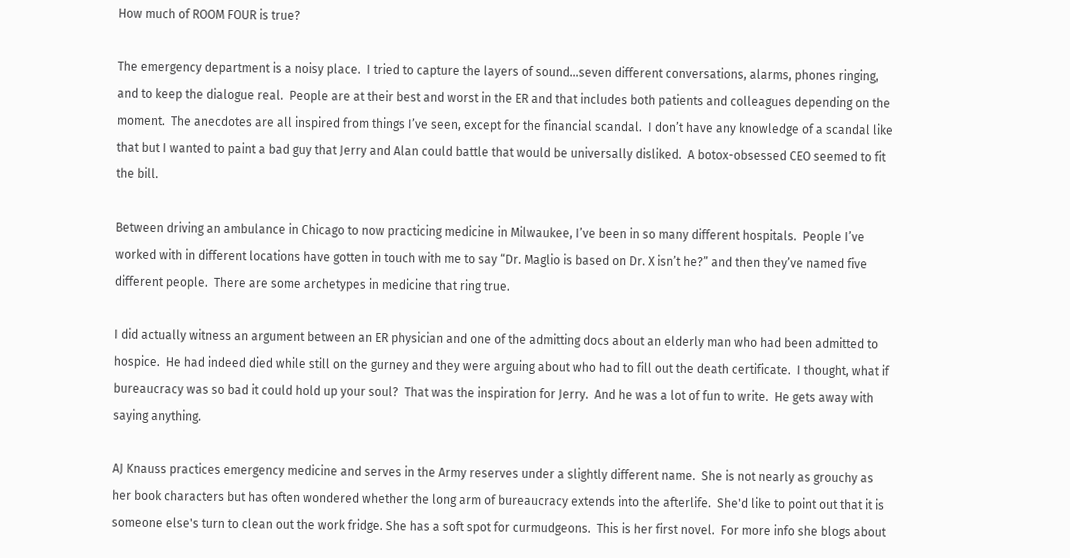How much of ROOM FOUR is true?

The emergency department is a noisy place.  I tried to capture the layers of sound…seven different conversations, alarms, phones ringing, and to keep the dialogue real.  People are at their best and worst in the ER and that includes both patients and colleagues depending on the moment.  The anecdotes are all inspired from things I’ve seen, except for the financial scandal.  I don’t have any knowledge of a scandal like that but I wanted to paint a bad guy that Jerry and Alan could battle that would be universally disliked.  A botox-obsessed CEO seemed to fit the bill.

Between driving an ambulance in Chicago to now practicing medicine in Milwaukee, I’ve been in so many different hospitals.  People I’ve worked with in different locations have gotten in touch with me to say “Dr. Maglio is based on Dr. X isn’t he?” and then they’ve named five different people.  There are some archetypes in medicine that ring true.

I did actually witness an argument between an ER physician and one of the admitting docs about an elderly man who had been admitted to hospice.  He had indeed died while still on the gurney and they were arguing about who had to fill out the death certificate.  I thought, what if bureaucracy was so bad it could hold up your soul?  That was the inspiration for Jerry.  And he was a lot of fun to write.  He gets away with saying anything.

AJ Knauss practices emergency medicine and serves in the Army reserves under a slightly different name.  She is not nearly as grouchy as her book characters but has often wondered whether the long arm of bureaucracy extends into the afterlife.  She'd like to point out that it is someone else's turn to clean out the work fridge. She has a soft spot for curmudgeons.  This is her first novel.  For more info she blogs about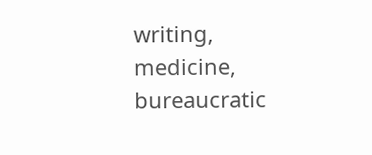writing, medicine, bureaucratic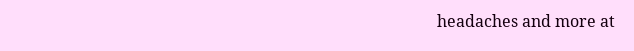headaches and more at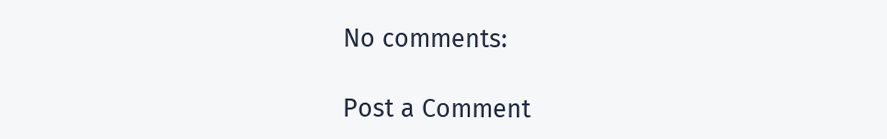No comments:

Post a Comment